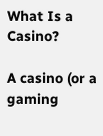What Is a Casino?

A casino (or a gaming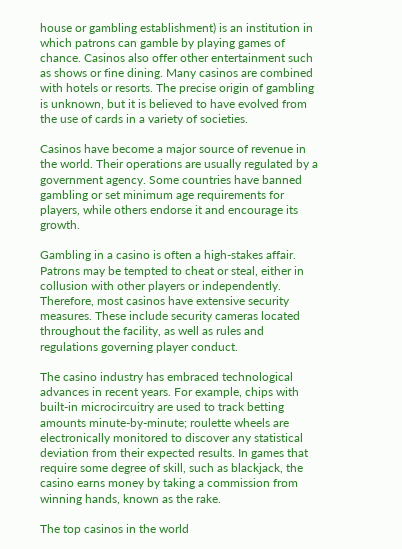house or gambling establishment) is an institution in which patrons can gamble by playing games of chance. Casinos also offer other entertainment such as shows or fine dining. Many casinos are combined with hotels or resorts. The precise origin of gambling is unknown, but it is believed to have evolved from the use of cards in a variety of societies.

Casinos have become a major source of revenue in the world. Their operations are usually regulated by a government agency. Some countries have banned gambling or set minimum age requirements for players, while others endorse it and encourage its growth.

Gambling in a casino is often a high-stakes affair. Patrons may be tempted to cheat or steal, either in collusion with other players or independently. Therefore, most casinos have extensive security measures. These include security cameras located throughout the facility, as well as rules and regulations governing player conduct.

The casino industry has embraced technological advances in recent years. For example, chips with built-in microcircuitry are used to track betting amounts minute-by-minute; roulette wheels are electronically monitored to discover any statistical deviation from their expected results. In games that require some degree of skill, such as blackjack, the casino earns money by taking a commission from winning hands, known as the rake.

The top casinos in the world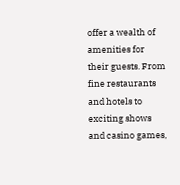offer a wealth of amenities for their guests. From fine restaurants and hotels to exciting shows and casino games,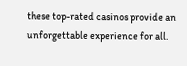these top-rated casinos provide an unforgettable experience for all.